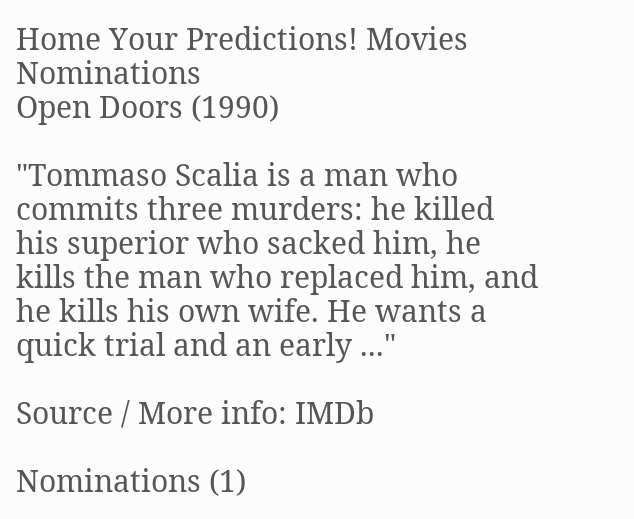Home Your Predictions! Movies Nominations
Open Doors (1990)

"Tommaso Scalia is a man who commits three murders: he killed his superior who sacked him, he kills the man who replaced him, and he kills his own wife. He wants a quick trial and an early ..."

Source / More info: IMDb

Nominations (1)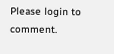Please login to comment.